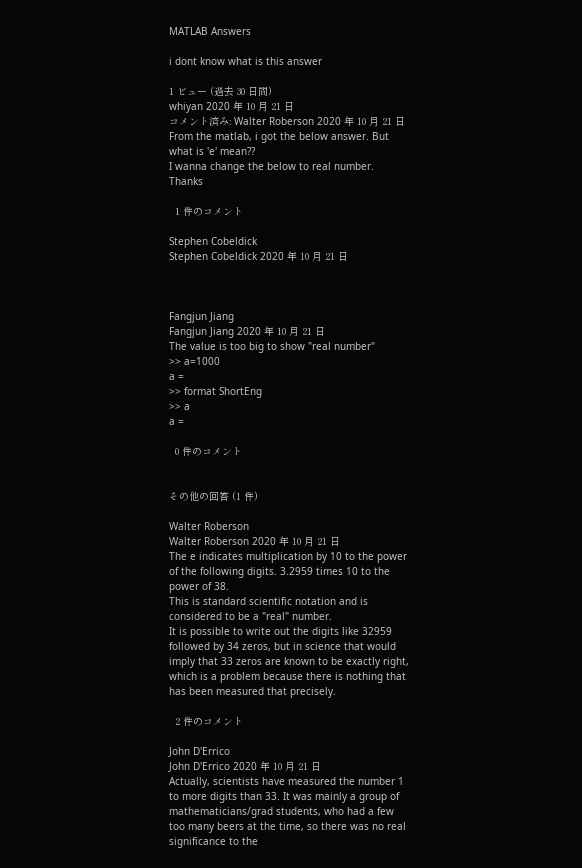MATLAB Answers

i dont know what is this answer

1 ビュー (過去 30 日間)
whiyan 2020 年 10 月 21 日
コメント済み: Walter Roberson 2020 年 10 月 21 日
From the matlab, i got the below answer. But what is 'e' mean??
I wanna change the below to real number. Thanks

  1 件のコメント

Stephen Cobeldick
Stephen Cobeldick 2020 年 10 月 21 日



Fangjun Jiang
Fangjun Jiang 2020 年 10 月 21 日
The value is too big to show "real number"
>> a=1000
a =
>> format ShortEng
>> a
a =

  0 件のコメント


その他の回答 (1 件)

Walter Roberson
Walter Roberson 2020 年 10 月 21 日
The e indicates multiplication by 10 to the power of the following digits. 3.2959 times 10 to the power of 38.
This is standard scientific notation and is considered to be a "real" number.
It is possible to write out the digits like 32959 followed by 34 zeros, but in science that would imply that 33 zeros are known to be exactly right, which is a problem because there is nothing that has been measured that precisely.

  2 件のコメント

John D'Errico
John D'Errico 2020 年 10 月 21 日
Actually, scientists have measured the number 1 to more digits than 33. It was mainly a group of mathematicians/grad students, who had a few too many beers at the time, so there was no real significance to the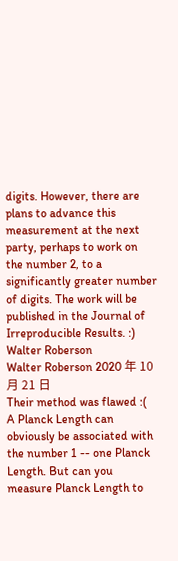digits. However, there are plans to advance this measurement at the next party, perhaps to work on the number 2, to a significantly greater number of digits. The work will be published in the Journal of Irreproducible Results. :)
Walter Roberson
Walter Roberson 2020 年 10 月 21 日
Their method was flawed :(
A Planck Length can obviously be associated with the number 1 -- one Planck Length. But can you measure Planck Length to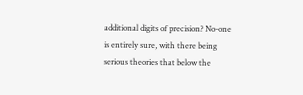additional digits of precision? No-one is entirely sure, with there being serious theories that below the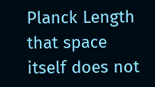Planck Length that space itself does not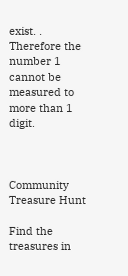exist. . Therefore the number 1 cannot be measured to more than 1 digit.



Community Treasure Hunt

Find the treasures in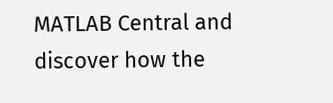MATLAB Central and discover how the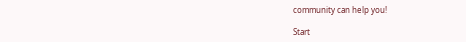community can help you!

Start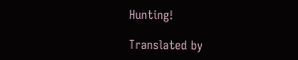Hunting!

Translated by